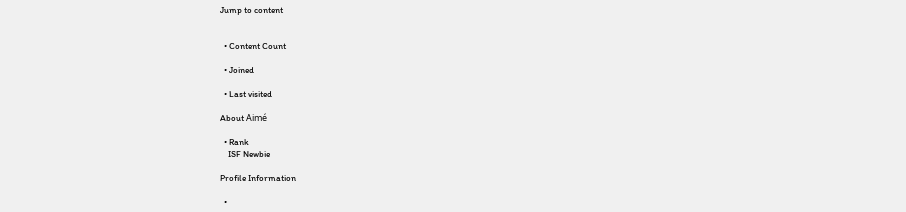Jump to content


  • Content Count

  • Joined

  • Last visited

About Aimé

  • Rank
    ISF Newbie

Profile Information

  •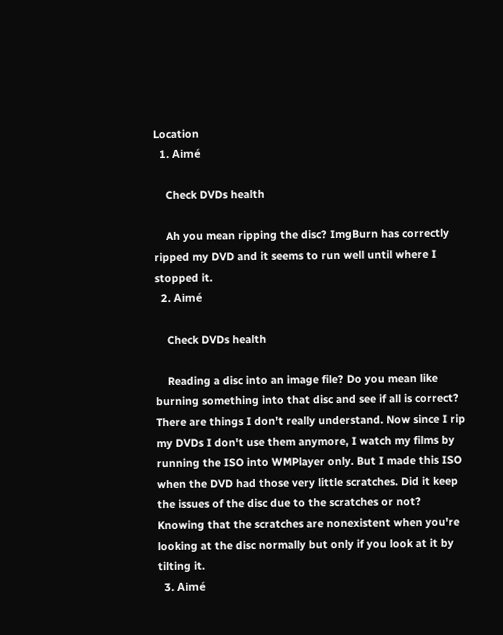Location
  1. Aimé

    Check DVDs health

    Ah you mean ripping the disc? ImgBurn has correctly ripped my DVD and it seems to run well until where I stopped it.
  2. Aimé

    Check DVDs health

    Reading a disc into an image file? Do you mean like burning something into that disc and see if all is correct? There are things I don't really understand. Now since I rip my DVDs I don't use them anymore, I watch my films by running the ISO into WMPlayer only. But I made this ISO when the DVD had those very little scratches. Did it keep the issues of the disc due to the scratches or not? Knowing that the scratches are nonexistent when you're looking at the disc normally but only if you look at it by tilting it.
  3. Aimé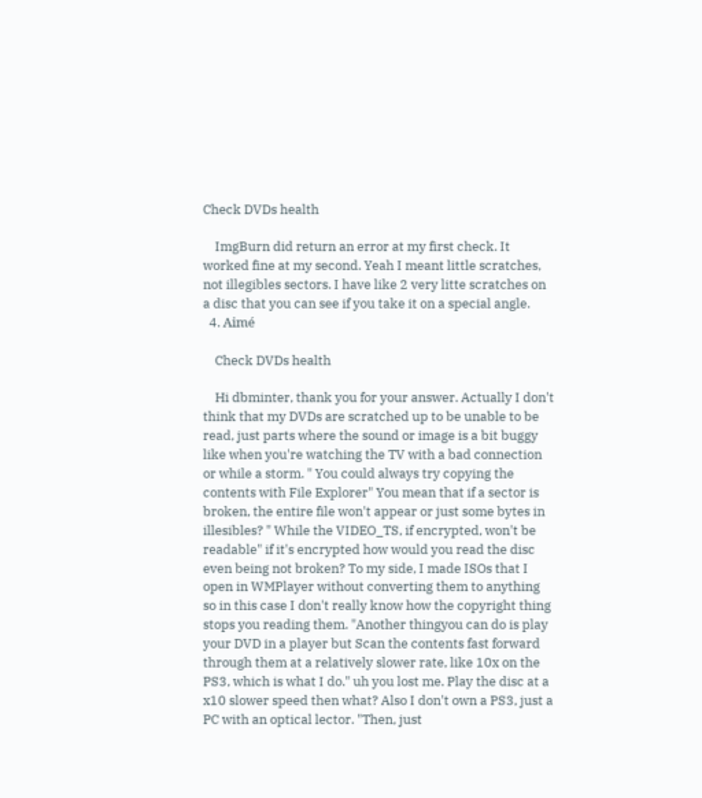Check DVDs health

    ImgBurn did return an error at my first check. It worked fine at my second. Yeah I meant little scratches, not illegibles sectors. I have like 2 very litte scratches on a disc that you can see if you take it on a special angle.
  4. Aimé

    Check DVDs health

    Hi dbminter, thank you for your answer. Actually I don't think that my DVDs are scratched up to be unable to be read, just parts where the sound or image is a bit buggy like when you're watching the TV with a bad connection or while a storm. " You could always try copying the contents with File Explorer" You mean that if a sector is broken, the entire file won't appear or just some bytes in illesibles? " While the VIDEO_TS, if encrypted, won't be readable" if it's encrypted how would you read the disc even being not broken? To my side, I made ISOs that I open in WMPlayer without converting them to anything so in this case I don't really know how the copyright thing stops you reading them. "Another thingyou can do is play your DVD in a player but Scan the contents fast forward through them at a relatively slower rate, like 10x on the PS3, which is what I do." uh you lost me. Play the disc at a x10 slower speed then what? Also I don't own a PS3, just a PC with an optical lector. "Then, just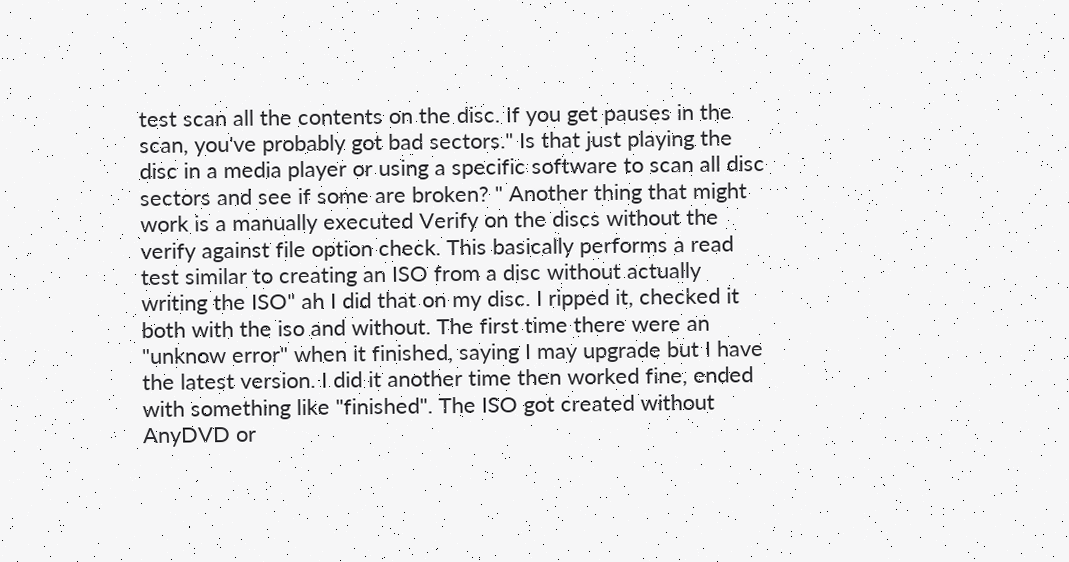test scan all the contents on the disc. If you get pauses in the scan, you've probably got bad sectors." Is that just playing the disc in a media player or using a specific software to scan all disc sectors and see if some are broken? " Another thing that might work is a manually executed Verify on the discs without the verify against file option check. This basically performs a read test similar to creating an ISO from a disc without actually writing the ISO" ah I did that on my disc. I ripped it, checked it both with the iso and without. The first time there were an "unknow error" when it finished, saying I may upgrade but I have the latest version. I did it another time then worked fine, ended with something like "finished". The ISO got created without AnyDVD or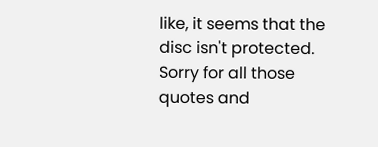like, it seems that the disc isn't protected. Sorry for all those quotes and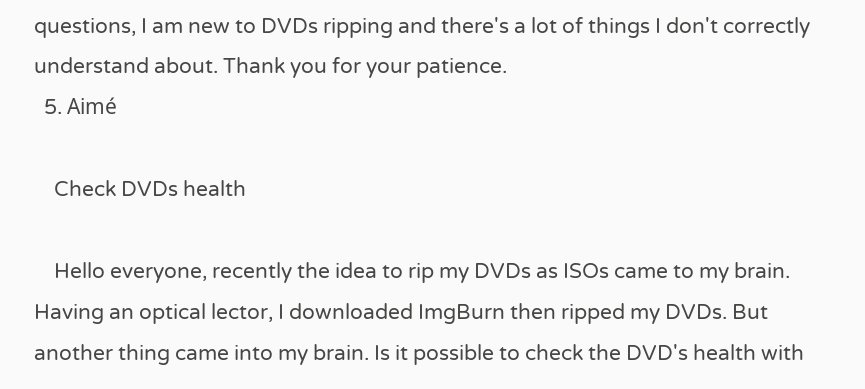questions, I am new to DVDs ripping and there's a lot of things I don't correctly understand about. Thank you for your patience.
  5. Aimé

    Check DVDs health

    Hello everyone, recently the idea to rip my DVDs as ISOs came to my brain. Having an optical lector, I downloaded ImgBurn then ripped my DVDs. But another thing came into my brain. Is it possible to check the DVD's health with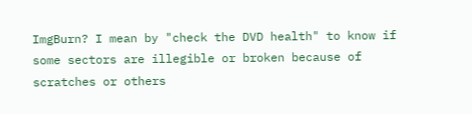ImgBurn? I mean by "check the DVD health" to know if some sectors are illegible or broken because of scratches or others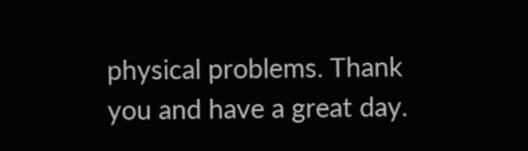physical problems. Thank you and have a great day.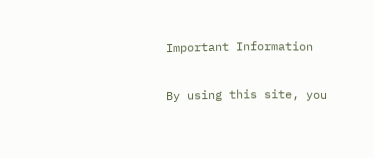Important Information

By using this site, you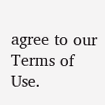agree to our Terms of Use.